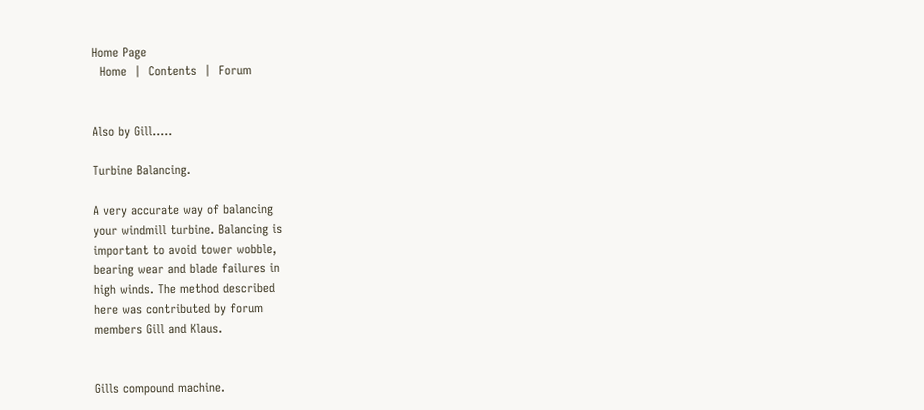Home Page
  Home  |  Contents  |  Forum


Also by Gill.....

Turbine Balancing.

A very accurate way of balancing
your windmill turbine. Balancing is
important to avoid tower wobble,
bearing wear and blade failures in
high winds. The method described
here was contributed by forum
members Gill and Klaus.


Gills compound machine.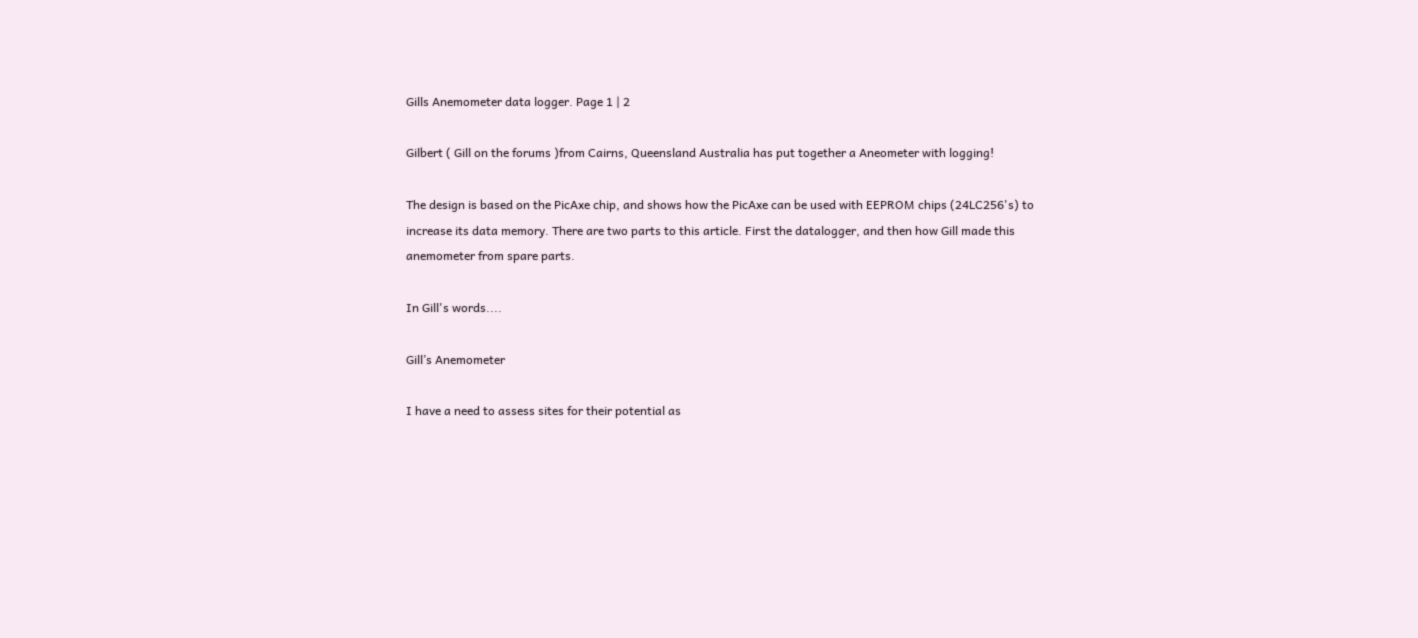Gills Anemometer data logger. Page 1 | 2

Gilbert ( Gill on the forums )from Cairns, Queensland Australia has put together a Aneometer with logging!

The design is based on the PicAxe chip, and shows how the PicAxe can be used with EEPROM chips (24LC256's) to increase its data memory. There are two parts to this article. First the datalogger, and then how Gill made this anemometer from spare parts.

In Gill's words....

Gill’s Anemometer

I have a need to assess sites for their potential as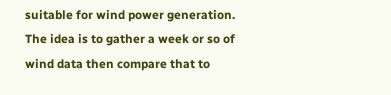suitable for wind power generation.
The idea is to gather a week or so of wind data then compare that to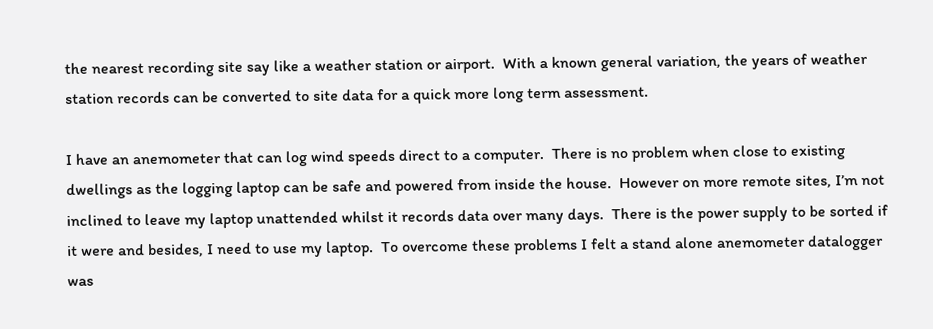the nearest recording site say like a weather station or airport.  With a known general variation, the years of weather station records can be converted to site data for a quick more long term assessment.

I have an anemometer that can log wind speeds direct to a computer.  There is no problem when close to existing dwellings as the logging laptop can be safe and powered from inside the house.  However on more remote sites, I’m not inclined to leave my laptop unattended whilst it records data over many days.  There is the power supply to be sorted if it were and besides, I need to use my laptop.  To overcome these problems I felt a stand alone anemometer datalogger was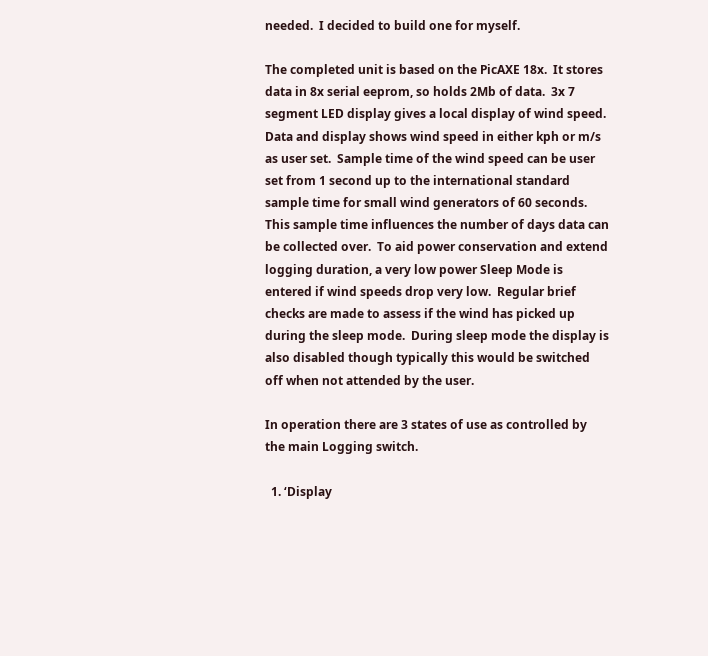needed.  I decided to build one for myself.

The completed unit is based on the PicAXE 18x.  It stores data in 8x serial eeprom, so holds 2Mb of data.  3x 7 segment LED display gives a local display of wind speed.  Data and display shows wind speed in either kph or m/s as user set.  Sample time of the wind speed can be user set from 1 second up to the international standard sample time for small wind generators of 60 seconds.  This sample time influences the number of days data can be collected over.  To aid power conservation and extend logging duration, a very low power Sleep Mode is entered if wind speeds drop very low.  Regular brief checks are made to assess if the wind has picked up during the sleep mode.  During sleep mode the display is also disabled though typically this would be switched off when not attended by the user.

In operation there are 3 states of use as controlled by the main Logging switch.

  1. ‘Display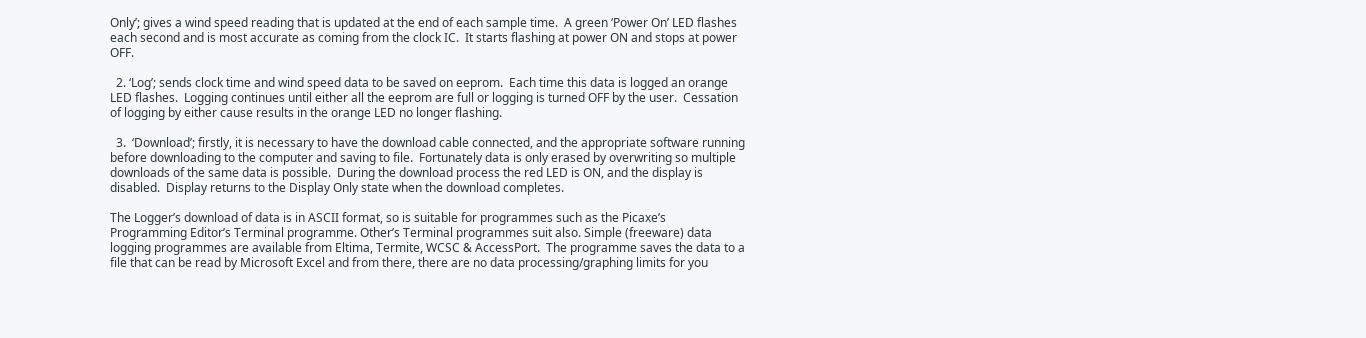Only’; gives a wind speed reading that is updated at the end of each sample time.  A green ‘Power On’ LED flashes each second and is most accurate as coming from the clock IC.  It starts flashing at power ON and stops at power OFF.

  2. ‘Log’; sends clock time and wind speed data to be saved on eeprom.  Each time this data is logged an orange LED flashes.  Logging continues until either all the eeprom are full or logging is turned OFF by the user.  Cessation of logging by either cause results in the orange LED no longer flashing.

  3.  ‘Download’; firstly, it is necessary to have the download cable connected, and the appropriate software running before downloading to the computer and saving to file.  Fortunately data is only erased by overwriting so multiple downloads of the same data is possible.  During the download process the red LED is ON, and the display is disabled.  Display returns to the Display Only state when the download completes.

The Logger’s download of data is in ASCII format, so is suitable for programmes such as the Picaxe’s Programming Editor’s Terminal programme. Other’s Terminal programmes suit also. Simple (freeware) data logging programmes are available from Eltima, Termite, WCSC & AccessPort.  The programme saves the data to a file that can be read by Microsoft Excel and from there, there are no data processing/graphing limits for you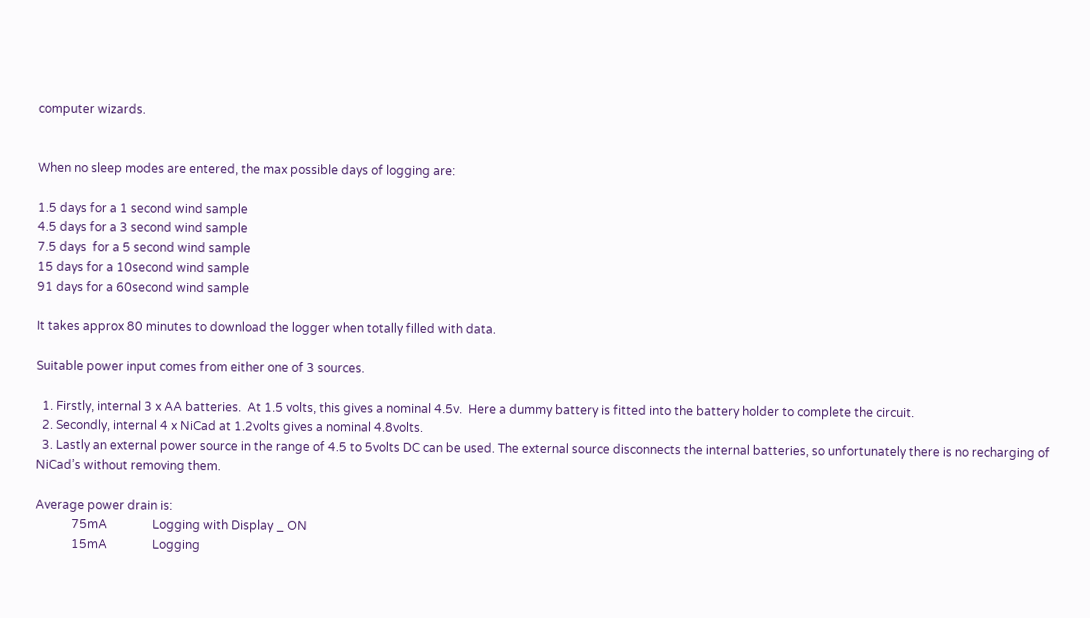computer wizards.


When no sleep modes are entered, the max possible days of logging are:

1.5 days for a 1 second wind sample
4.5 days for a 3 second wind sample
7.5 days  for a 5 second wind sample
15 days for a 10second wind sample
91 days for a 60second wind sample

It takes approx 80 minutes to download the logger when totally filled with data.

Suitable power input comes from either one of 3 sources.

  1. Firstly, internal 3 x AA batteries.  At 1.5 volts, this gives a nominal 4.5v.  Here a dummy battery is fitted into the battery holder to complete the circuit.
  2. Secondly, internal 4 x NiCad at 1.2volts gives a nominal 4.8volts.
  3. Lastly an external power source in the range of 4.5 to 5volts DC can be used. The external source disconnects the internal batteries, so unfortunately there is no recharging of NiCad’s without removing them.

Average power drain is:
            75mA               Logging with Display _ ON
            15mA               Logging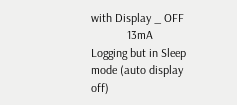with Display _ OFF
            13mA               Logging but in Sleep mode (auto display off)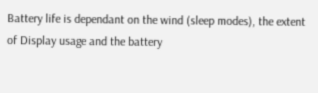Battery life is dependant on the wind (sleep modes), the extent of Display usage and the battery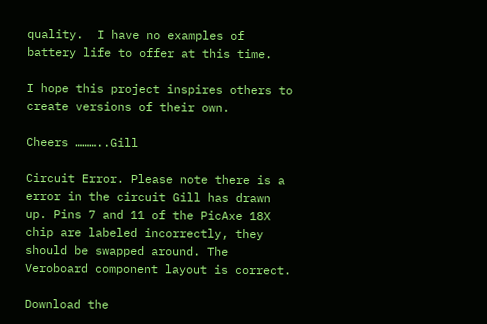quality.  I have no examples of battery life to offer at this time.

I hope this project inspires others to create versions of their own.

Cheers ………..Gill

Circuit Error. Please note there is a error in the circuit Gill has drawn up. Pins 7 and 11 of the PicAxe 18X chip are labeled incorrectly, they should be swapped around. The Veroboard component layout is correct.

Download the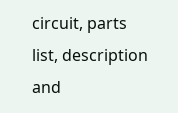circuit, parts list, description and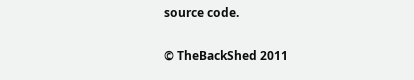source code.

© TheBackShed 2011